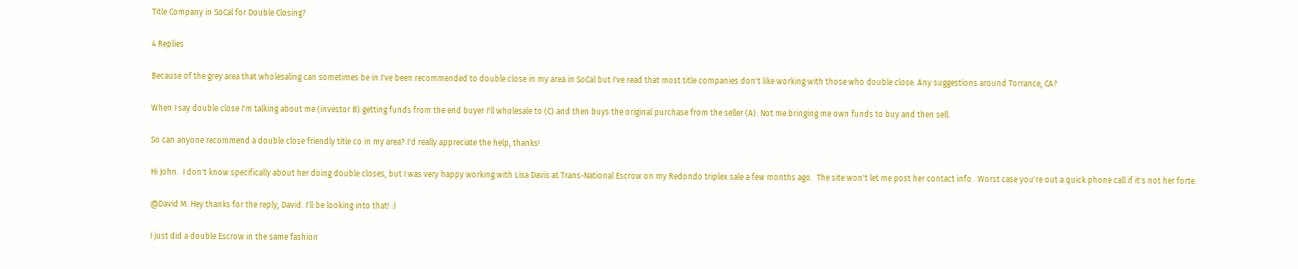Title Company in SoCal for Double Closing?

4 Replies

Because of the grey area that wholesaling can sometimes be in I've been recommended to double close in my area in SoCal but I've read that most title companies don't like working with those who double close. Any suggestions around Torrance, CA?

When I say double close I'm talking about me (investor B) getting funds from the end buyer I'll wholesale to (C) and then buys the original purchase from the seller (A). Not me bringing me own funds to buy and then sell.

So can anyone recommend a double close friendly title co in my area? I'd really appreciate the help, thanks!

Hi John.  I don't know specifically about her doing double closes, but I was very happy working with Lisa Davis at Trans-National Escrow on my Redondo triplex sale a few months ago.  The site won't let me post her contact info.  Worst case you're out a quick phone call if it's not her forte.

@David M. Hey thanks for the reply, David. I'll be looking into that! :)

I just did a double Escrow in the same fashion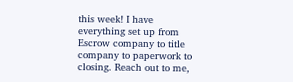this week! I have everything set up from Escrow company to title company to paperwork to closing. Reach out to me,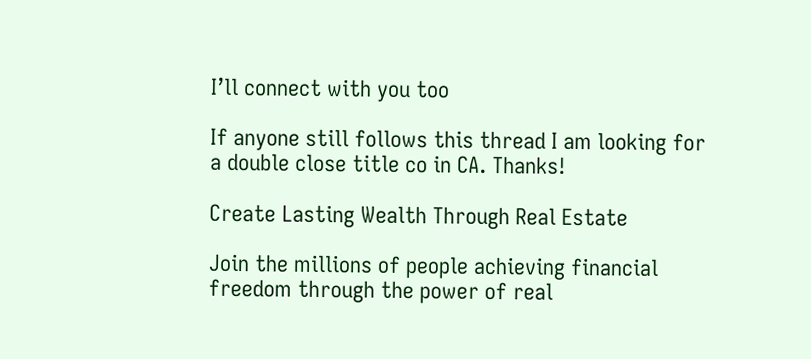I’ll connect with you too

If anyone still follows this thread I am looking for a double close title co in CA. Thanks!

Create Lasting Wealth Through Real Estate

Join the millions of people achieving financial freedom through the power of real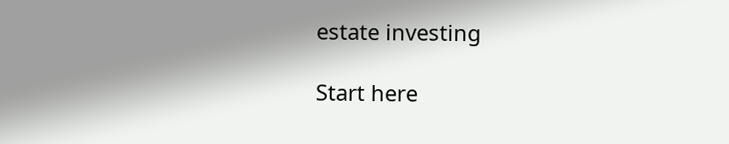estate investing

Start here